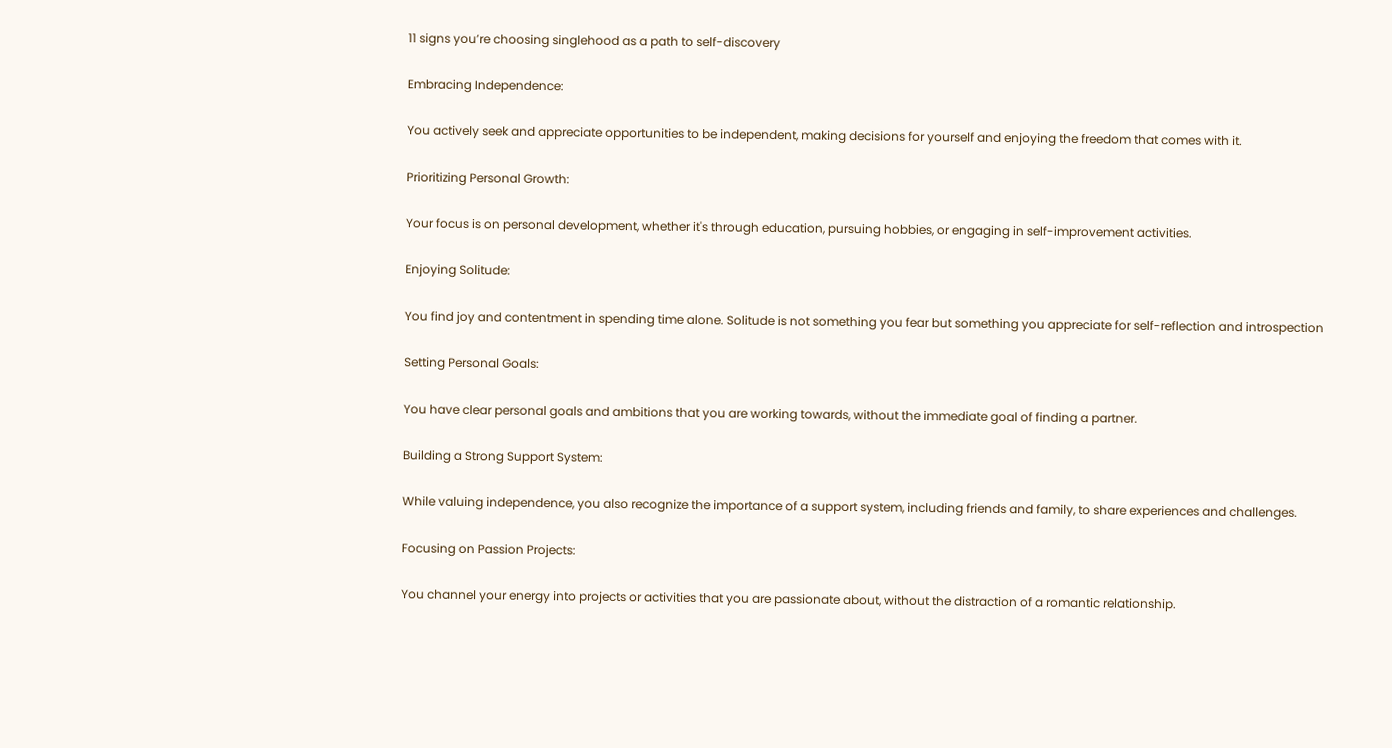11 signs you’re choosing singlehood as a path to self-discovery

Embracing Independence:

You actively seek and appreciate opportunities to be independent, making decisions for yourself and enjoying the freedom that comes with it.

Prioritizing Personal Growth:

Your focus is on personal development, whether it's through education, pursuing hobbies, or engaging in self-improvement activities.

Enjoying Solitude:

You find joy and contentment in spending time alone. Solitude is not something you fear but something you appreciate for self-reflection and introspection

Setting Personal Goals:

You have clear personal goals and ambitions that you are working towards, without the immediate goal of finding a partner.

Building a Strong Support System:

While valuing independence, you also recognize the importance of a support system, including friends and family, to share experiences and challenges.

Focusing on Passion Projects:

You channel your energy into projects or activities that you are passionate about, without the distraction of a romantic relationship.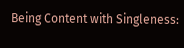Being Content with Singleness: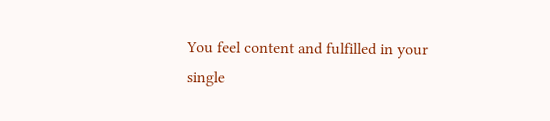You feel content and fulfilled in your single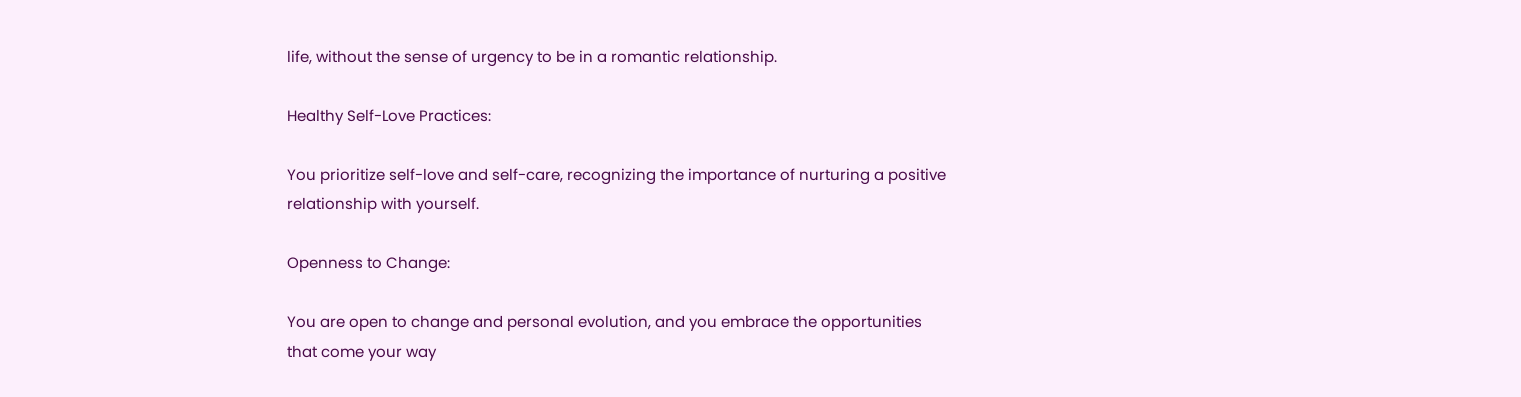life, without the sense of urgency to be in a romantic relationship.

Healthy Self-Love Practices:

You prioritize self-love and self-care, recognizing the importance of nurturing a positive relationship with yourself.

Openness to Change:

You are open to change and personal evolution, and you embrace the opportunities that come your way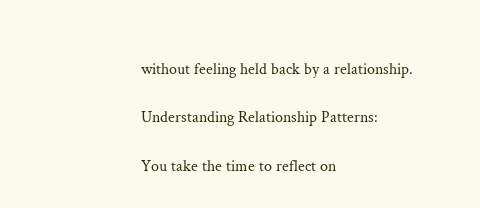without feeling held back by a relationship.

Understanding Relationship Patterns:

You take the time to reflect on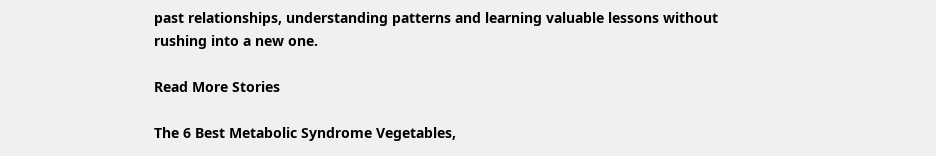past relationships, understanding patterns and learning valuable lessons without rushing into a new one.

Read More Stories

The 6 Best Metabolic Syndrome Vegetables,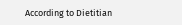According to Dietitian